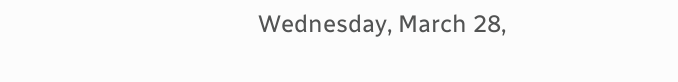Wednesday, March 28,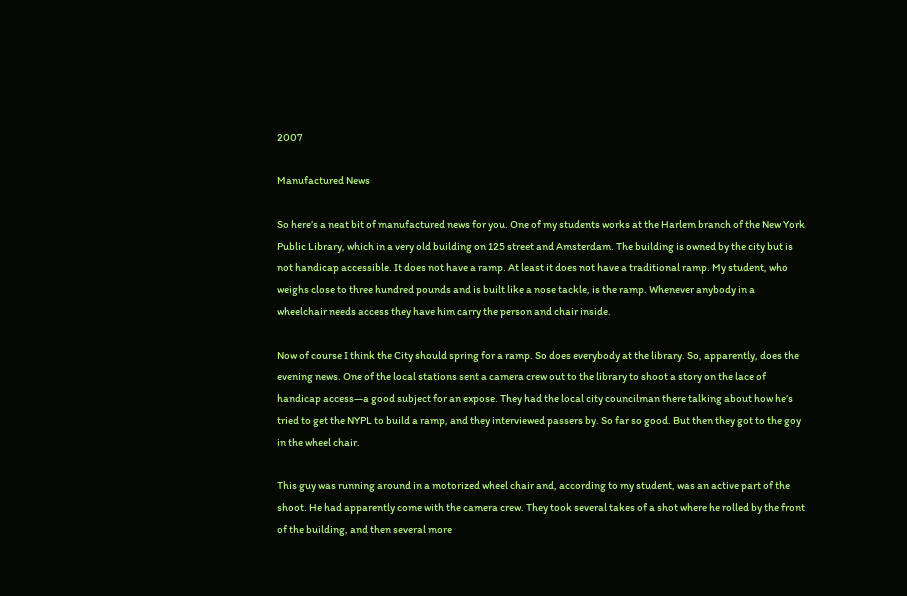2007

Manufactured News

So here’s a neat bit of manufactured news for you. One of my students works at the Harlem branch of the New York Public Library, which in a very old building on 125 street and Amsterdam. The building is owned by the city but is not handicap accessible. It does not have a ramp. At least it does not have a traditional ramp. My student, who weighs close to three hundred pounds and is built like a nose tackle, is the ramp. Whenever anybody in a wheelchair needs access they have him carry the person and chair inside.

Now of course I think the City should spring for a ramp. So does everybody at the library. So, apparently, does the evening news. One of the local stations sent a camera crew out to the library to shoot a story on the lace of handicap access—a good subject for an expose. They had the local city councilman there talking about how he’s tried to get the NYPL to build a ramp, and they interviewed passers by. So far so good. But then they got to the goy in the wheel chair.

This guy was running around in a motorized wheel chair and, according to my student, was an active part of the shoot. He had apparently come with the camera crew. They took several takes of a shot where he rolled by the front of the building, and then several more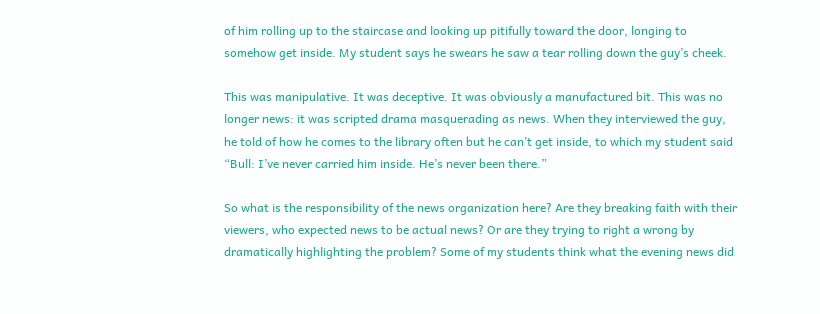of him rolling up to the staircase and looking up pitifully toward the door, longing to somehow get inside. My student says he swears he saw a tear rolling down the guy’s cheek.

This was manipulative. It was deceptive. It was obviously a manufactured bit. This was no longer news: it was scripted drama masquerading as news. When they interviewed the guy, he told of how he comes to the library often but he can’t get inside, to which my student said “Bull: I’ve never carried him inside. He’s never been there.”

So what is the responsibility of the news organization here? Are they breaking faith with their viewers, who expected news to be actual news? Or are they trying to right a wrong by dramatically highlighting the problem? Some of my students think what the evening news did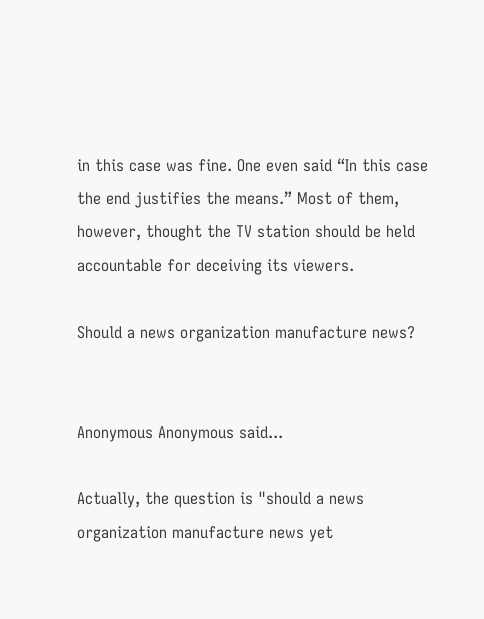in this case was fine. One even said “In this case the end justifies the means.” Most of them, however, thought the TV station should be held accountable for deceiving its viewers.

Should a news organization manufacture news?


Anonymous Anonymous said...

Actually, the question is "should a news organization manufacture news yet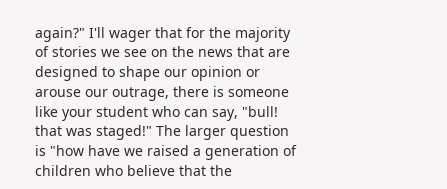again?" I'll wager that for the majority of stories we see on the news that are designed to shape our opinion or arouse our outrage, there is someone like your student who can say, "bull! that was staged!" The larger question is "how have we raised a generation of children who believe that the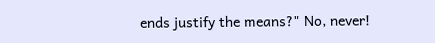ends justify the means?" No, never!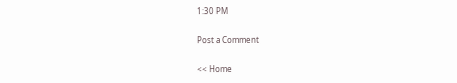1:30 PM

Post a Comment

<< Home